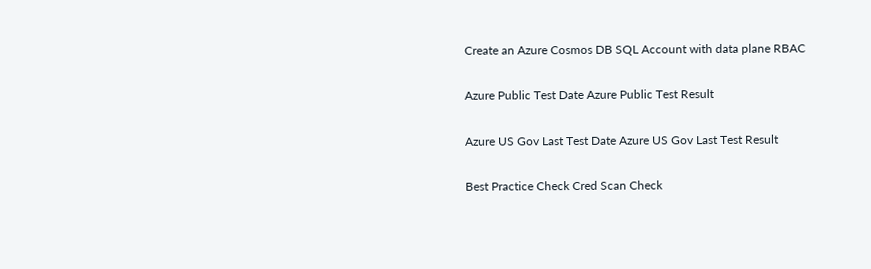Create an Azure Cosmos DB SQL Account with data plane RBAC

Azure Public Test Date Azure Public Test Result

Azure US Gov Last Test Date Azure US Gov Last Test Result

Best Practice Check Cred Scan Check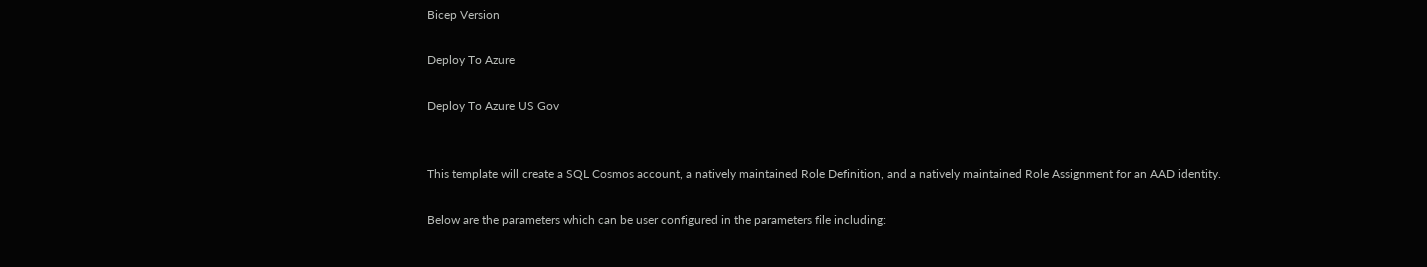Bicep Version

Deploy To Azure

Deploy To Azure US Gov


This template will create a SQL Cosmos account, a natively maintained Role Definition, and a natively maintained Role Assignment for an AAD identity.

Below are the parameters which can be user configured in the parameters file including: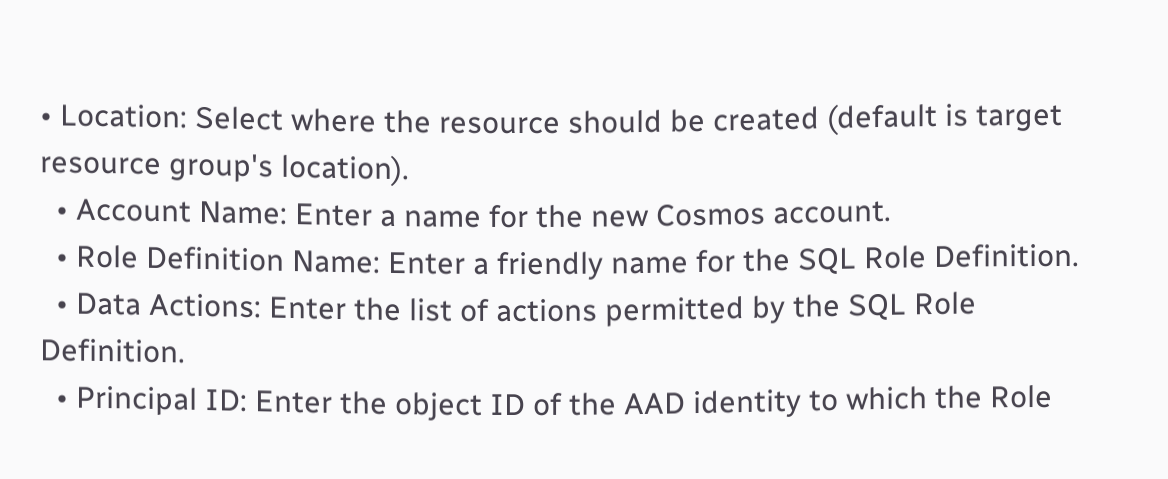• Location: Select where the resource should be created (default is target resource group's location).
  • Account Name: Enter a name for the new Cosmos account.
  • Role Definition Name: Enter a friendly name for the SQL Role Definition.
  • Data Actions: Enter the list of actions permitted by the SQL Role Definition.
  • Principal ID: Enter the object ID of the AAD identity to which the Role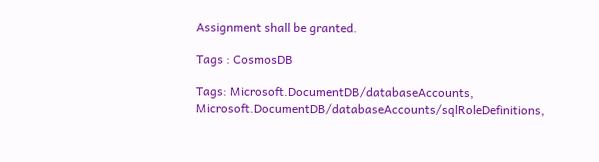Assignment shall be granted.

Tags : CosmosDB

Tags: Microsoft.DocumentDB/databaseAccounts, Microsoft.DocumentDB/databaseAccounts/sqlRoleDefinitions,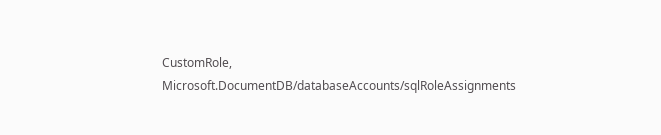CustomRole, Microsoft.DocumentDB/databaseAccounts/sqlRoleAssignments